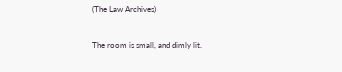(The Law Archives)

The room is small, and dimly lit.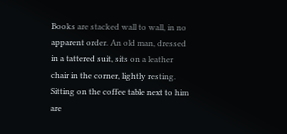Books are stacked wall to wall, in no apparent order. An old man, dressed in a tattered suit, sits on a leather chair in the corner, lightly resting. Sitting on the coffee table next to him are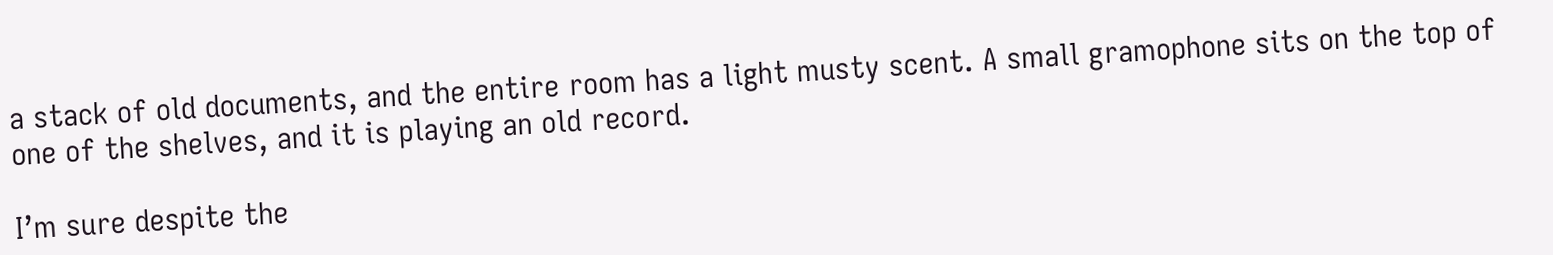a stack of old documents, and the entire room has a light musty scent. A small gramophone sits on the top of one of the shelves, and it is playing an old record.

I’m sure despite the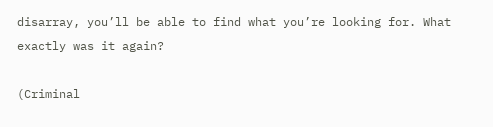disarray, you’ll be able to find what you’re looking for. What exactly was it again?

(Criminal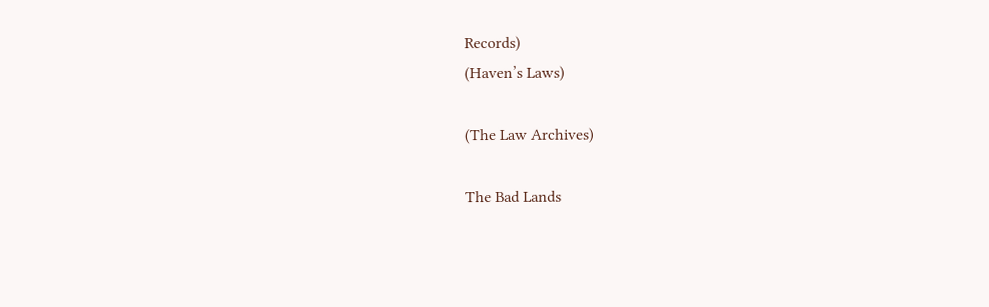Records)
(Haven’s Laws)

(The Law Archives)

The Bad Lands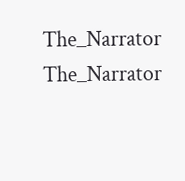The_Narrator The_Narrator